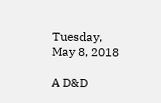Tuesday, May 8, 2018

A D&D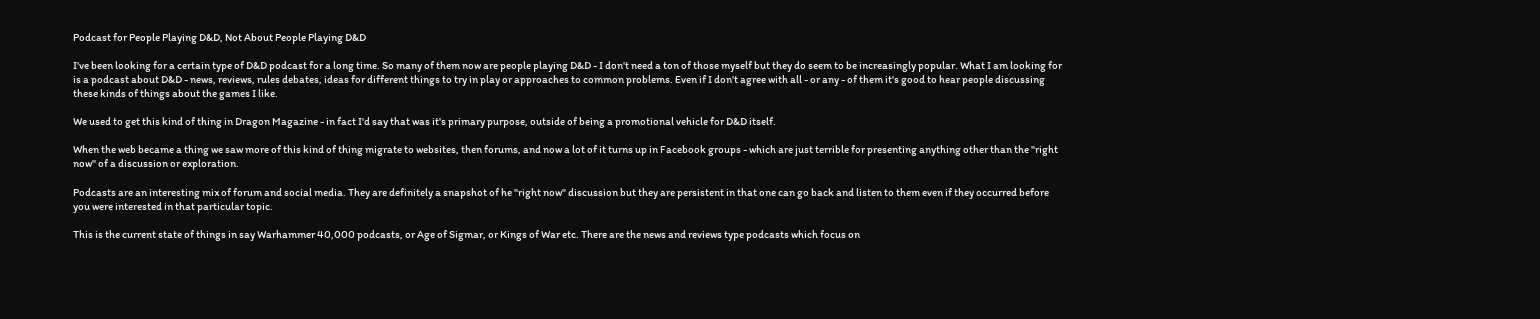Podcast for People Playing D&D, Not About People Playing D&D

I've been looking for a certain type of D&D podcast for a long time. So many of them now are people playing D&D - I don't need a ton of those myself but they do seem to be increasingly popular. What I am looking for is a podcast about D&D - news, reviews, rules debates, ideas for different things to try in play or approaches to common problems. Even if I don't agree with all - or any - of them it's good to hear people discussing these kinds of things about the games I like.

We used to get this kind of thing in Dragon Magazine - in fact I'd say that was it's primary purpose, outside of being a promotional vehicle for D&D itself.

When the web became a thing we saw more of this kind of thing migrate to websites, then forums, and now a lot of it turns up in Facebook groups - which are just terrible for presenting anything other than the "right now" of a discussion or exploration.

Podcasts are an interesting mix of forum and social media. They are definitely a snapshot of he "right now" discussion but they are persistent in that one can go back and listen to them even if they occurred before you were interested in that particular topic.

This is the current state of things in say Warhammer 40,000 podcasts, or Age of Sigmar, or Kings of War etc. There are the news and reviews type podcasts which focus on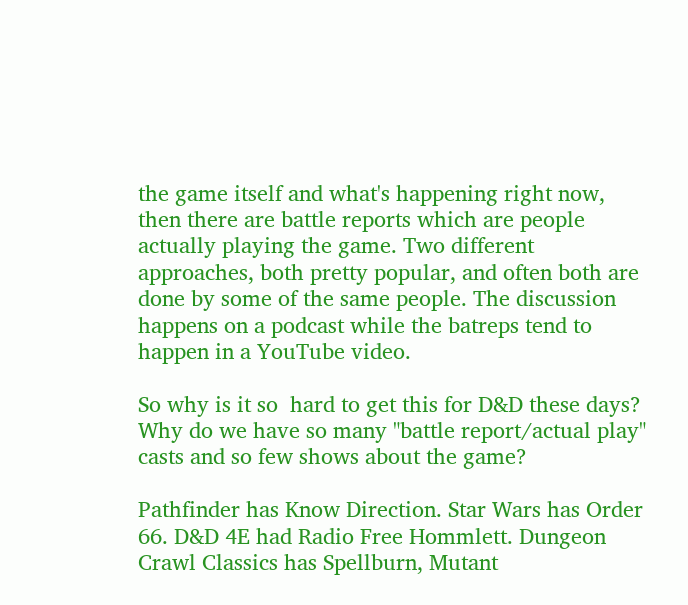the game itself and what's happening right now, then there are battle reports which are people actually playing the game. Two different approaches, both pretty popular, and often both are done by some of the same people. The discussion happens on a podcast while the batreps tend to happen in a YouTube video.

So why is it so  hard to get this for D&D these days? Why do we have so many "battle report/actual play" casts and so few shows about the game?

Pathfinder has Know Direction. Star Wars has Order 66. D&D 4E had Radio Free Hommlett. Dungeon Crawl Classics has Spellburn, Mutant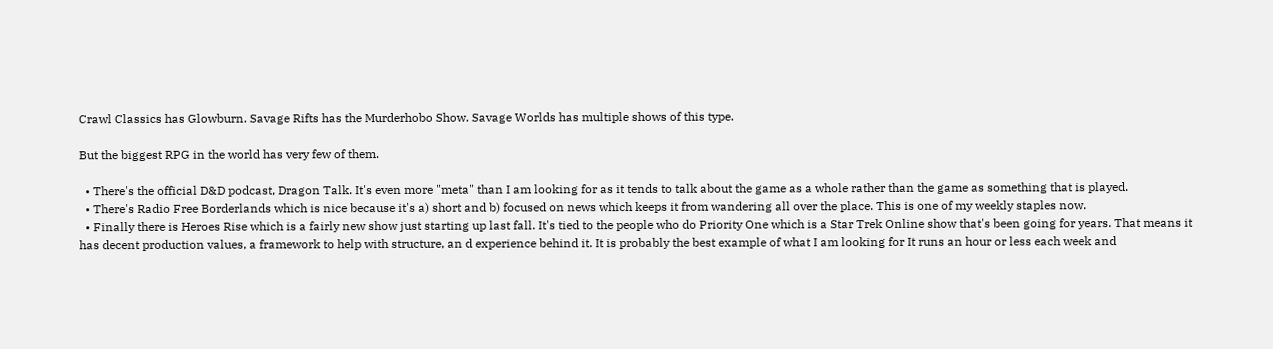Crawl Classics has Glowburn. Savage Rifts has the Murderhobo Show. Savage Worlds has multiple shows of this type.

But the biggest RPG in the world has very few of them.

  • There's the official D&D podcast, Dragon Talk. It's even more "meta" than I am looking for as it tends to talk about the game as a whole rather than the game as something that is played.
  • There's Radio Free Borderlands which is nice because it's a) short and b) focused on news which keeps it from wandering all over the place. This is one of my weekly staples now.
  • Finally there is Heroes Rise which is a fairly new show just starting up last fall. It's tied to the people who do Priority One which is a Star Trek Online show that's been going for years. That means it has decent production values, a framework to help with structure, an d experience behind it. It is probably the best example of what I am looking for It runs an hour or less each week and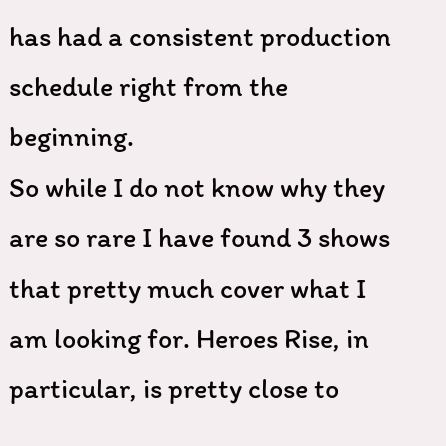has had a consistent production schedule right from the beginning.
So while I do not know why they are so rare I have found 3 shows that pretty much cover what I am looking for. Heroes Rise, in particular, is pretty close to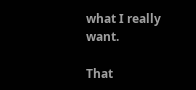what I really want.

That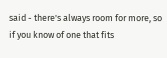said - there's always room for more, so if you know of one that fits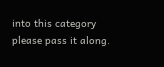into this category please pass it along.